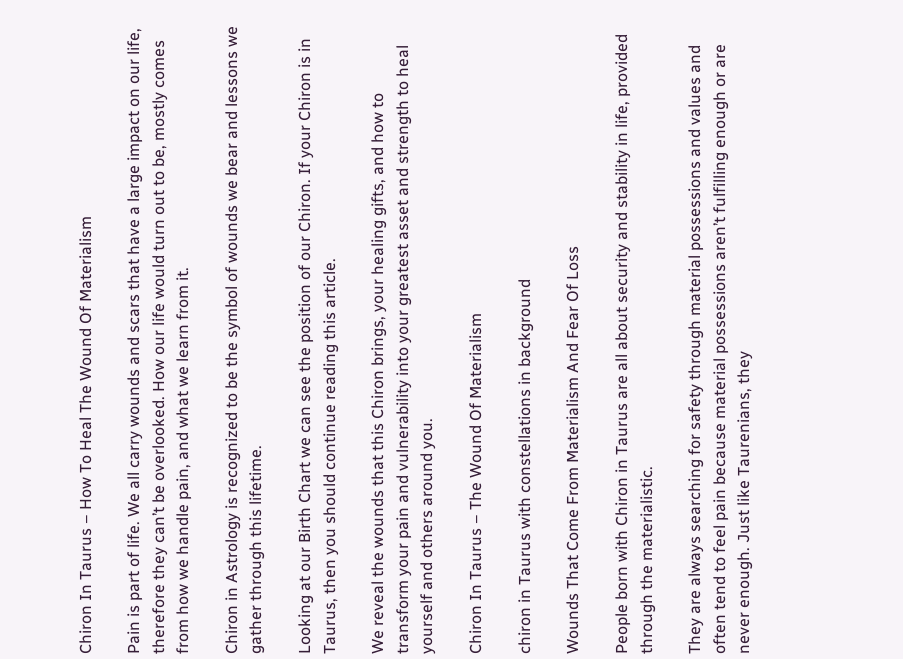Chiron In Taurus – How To Heal The Wound Of Materialism

Pain is part of life. We all carry wounds and scars that have a large impact on our life, therefore they can’t be overlooked. How our life would turn out to be, mostly comes from how we handle pain, and what we learn from it.

Chiron in Astrology is recognized to be the symbol of wounds we bear and lessons we gather through this lifetime.

Looking at our Birth Chart we can see the position of our Chiron. If your Chiron is in Taurus, then you should continue reading this article.

We reveal the wounds that this Chiron brings, your healing gifts, and how to transform your pain and vulnerability into your greatest asset and strength to heal yourself and others around you.

Chiron In Taurus – The Wound Of Materialism

chiron in Taurus with constellations in background

Wounds That Come From Materialism And Fear Of Loss

People born with Chiron in Taurus are all about security and stability in life, provided through the materialistic.

They are always searching for safety through material possessions and values and often tend to feel pain because material possessions aren’t fulfilling enough or are never enough. Just like Taurenians, they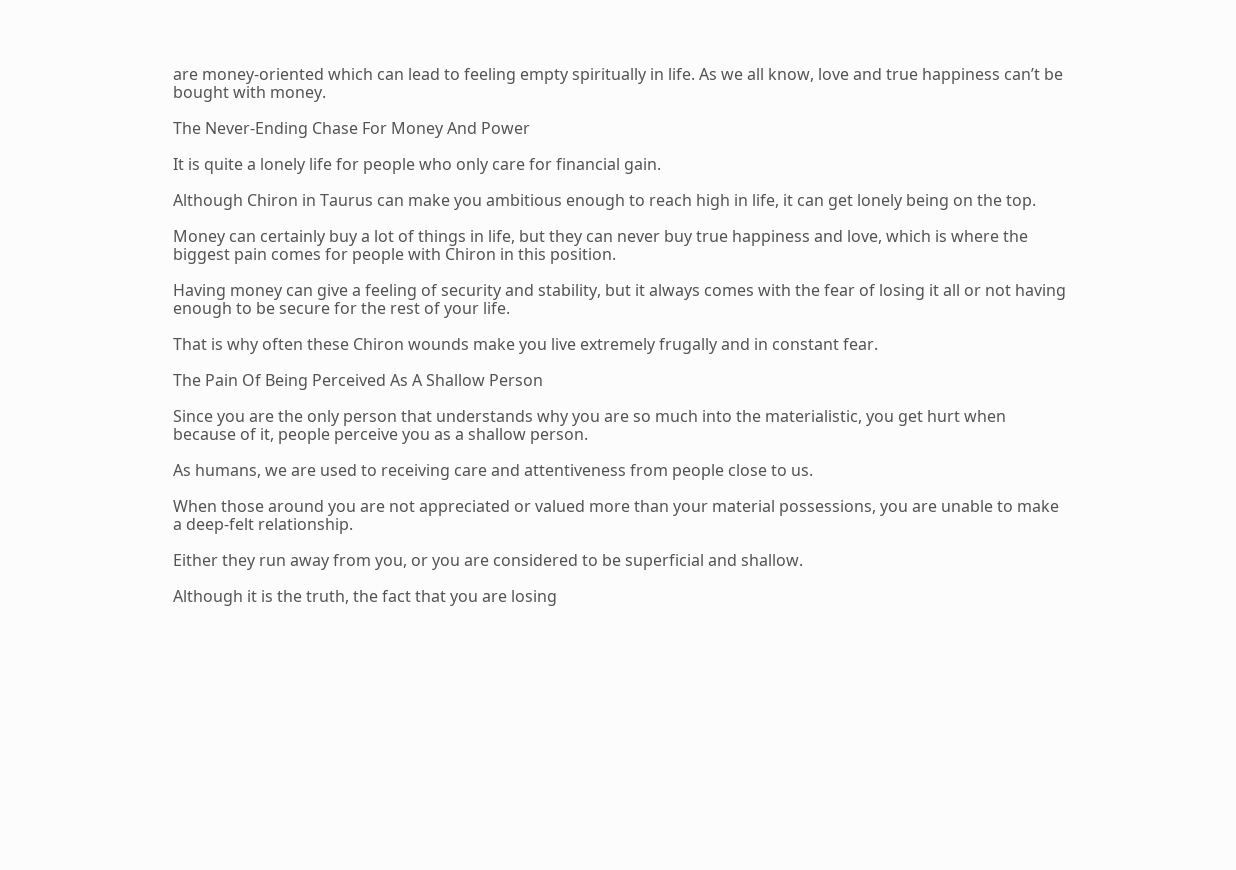are money-oriented which can lead to feeling empty spiritually in life. As we all know, love and true happiness can’t be bought with money.

The Never-Ending Chase For Money And Power

It is quite a lonely life for people who only care for financial gain.

Although Chiron in Taurus can make you ambitious enough to reach high in life, it can get lonely being on the top.

Money can certainly buy a lot of things in life, but they can never buy true happiness and love, which is where the biggest pain comes for people with Chiron in this position.

Having money can give a feeling of security and stability, but it always comes with the fear of losing it all or not having enough to be secure for the rest of your life.

That is why often these Chiron wounds make you live extremely frugally and in constant fear.

The Pain Of Being Perceived As A Shallow Person

Since you are the only person that understands why you are so much into the materialistic, you get hurt when because of it, people perceive you as a shallow person.

As humans, we are used to receiving care and attentiveness from people close to us.

When those around you are not appreciated or valued more than your material possessions, you are unable to make a deep-felt relationship.

Either they run away from you, or you are considered to be superficial and shallow.

Although it is the truth, the fact that you are losing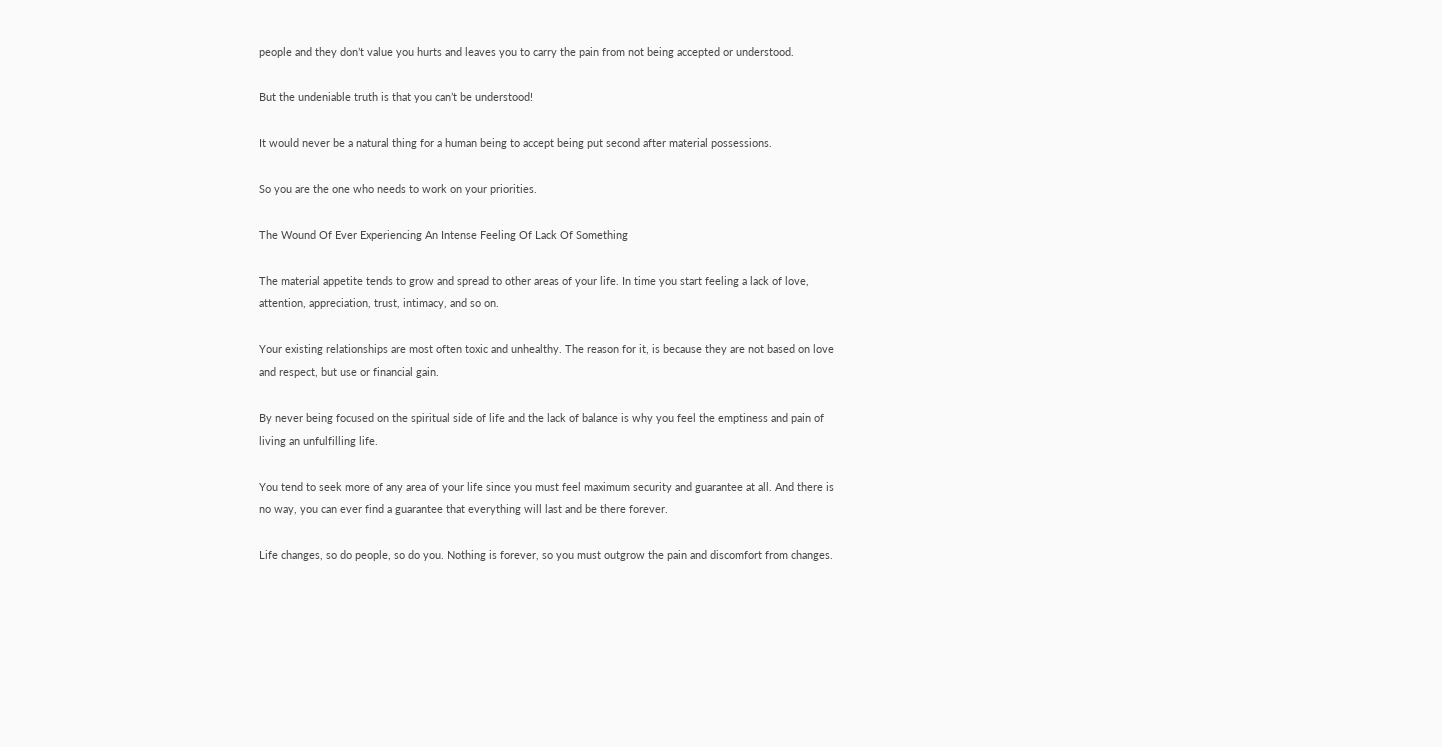people and they don’t value you hurts and leaves you to carry the pain from not being accepted or understood.

But the undeniable truth is that you can’t be understood!

It would never be a natural thing for a human being to accept being put second after material possessions.

So you are the one who needs to work on your priorities.

The Wound Of Ever Experiencing An Intense Feeling Of Lack Of Something

The material appetite tends to grow and spread to other areas of your life. In time you start feeling a lack of love, attention, appreciation, trust, intimacy, and so on.

Your existing relationships are most often toxic and unhealthy. The reason for it, is because they are not based on love and respect, but use or financial gain.

By never being focused on the spiritual side of life and the lack of balance is why you feel the emptiness and pain of living an unfulfilling life.

You tend to seek more of any area of your life since you must feel maximum security and guarantee at all. And there is no way, you can ever find a guarantee that everything will last and be there forever.

Life changes, so do people, so do you. Nothing is forever, so you must outgrow the pain and discomfort from changes.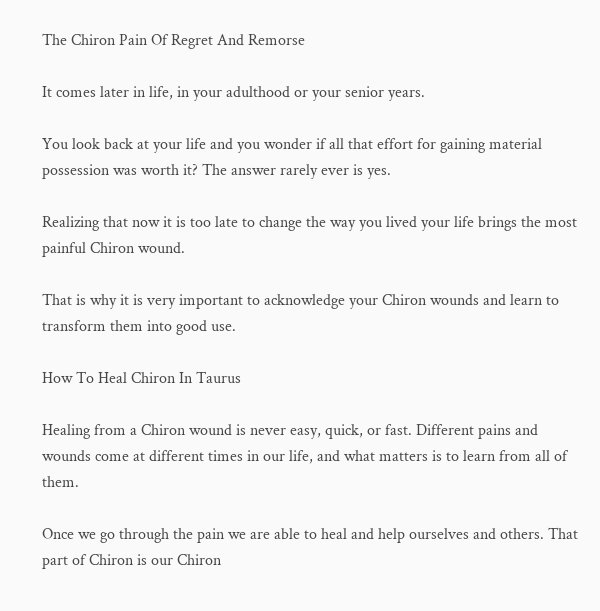The Chiron Pain Of Regret And Remorse

It comes later in life, in your adulthood or your senior years.

You look back at your life and you wonder if all that effort for gaining material possession was worth it? The answer rarely ever is yes.

Realizing that now it is too late to change the way you lived your life brings the most painful Chiron wound.

That is why it is very important to acknowledge your Chiron wounds and learn to transform them into good use.

How To Heal Chiron In Taurus

Healing from a Chiron wound is never easy, quick, or fast. Different pains and wounds come at different times in our life, and what matters is to learn from all of them.

Once we go through the pain we are able to heal and help ourselves and others. That part of Chiron is our Chiron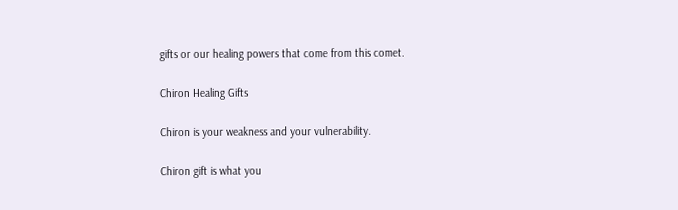gifts or our healing powers that come from this comet.

Chiron Healing Gifts

Chiron is your weakness and your vulnerability.

Chiron gift is what you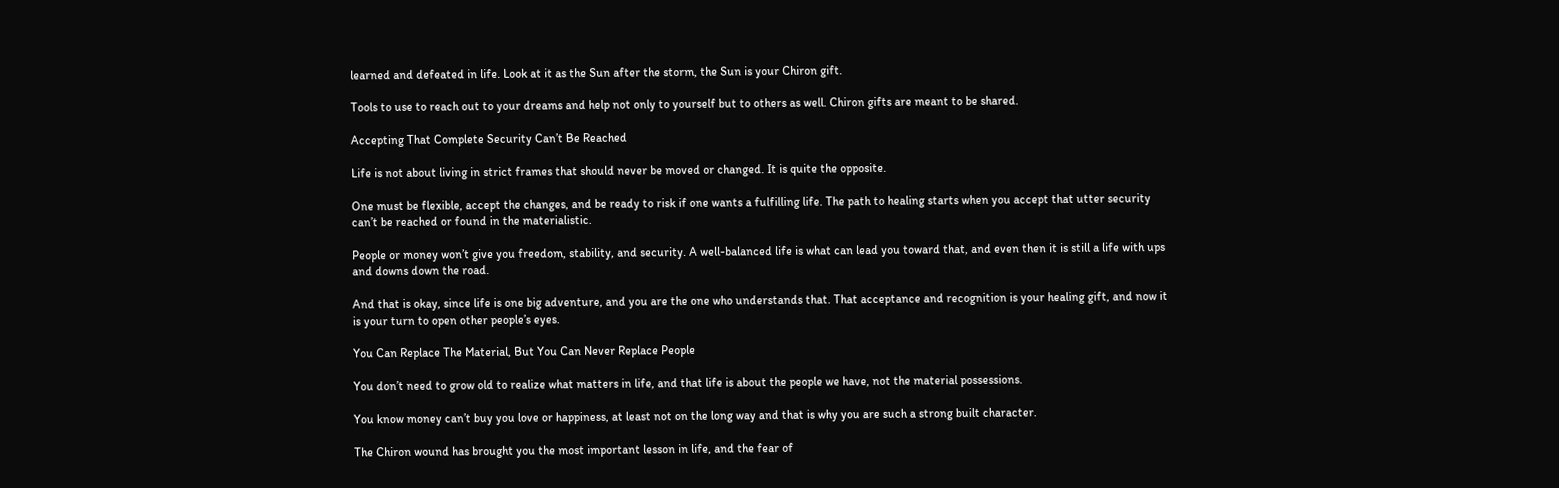learned and defeated in life. Look at it as the Sun after the storm, the Sun is your Chiron gift.

Tools to use to reach out to your dreams and help not only to yourself but to others as well. Chiron gifts are meant to be shared.

Accepting That Complete Security Can’t Be Reached

Life is not about living in strict frames that should never be moved or changed. It is quite the opposite.

One must be flexible, accept the changes, and be ready to risk if one wants a fulfilling life. The path to healing starts when you accept that utter security can’t be reached or found in the materialistic.

People or money won’t give you freedom, stability, and security. A well-balanced life is what can lead you toward that, and even then it is still a life with ups and downs down the road.

And that is okay, since life is one big adventure, and you are the one who understands that. That acceptance and recognition is your healing gift, and now it is your turn to open other people’s eyes.

You Can Replace The Material, But You Can Never Replace People

You don’t need to grow old to realize what matters in life, and that life is about the people we have, not the material possessions.

You know money can’t buy you love or happiness, at least not on the long way and that is why you are such a strong built character.

The Chiron wound has brought you the most important lesson in life, and the fear of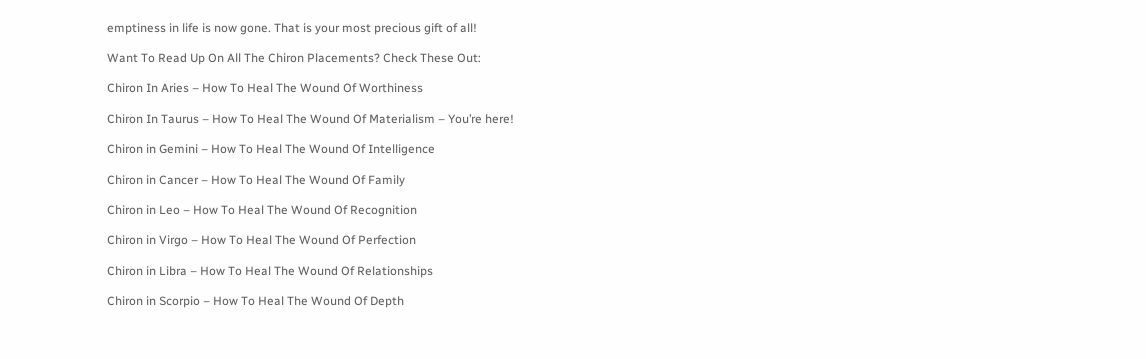emptiness in life is now gone. That is your most precious gift of all!

Want To Read Up On All The Chiron Placements? Check These Out:

Chiron In Aries – How To Heal The Wound Of Worthiness

Chiron In Taurus – How To Heal The Wound Of Materialism – You’re here!

Chiron in Gemini – How To Heal The Wound Of Intelligence

Chiron in Cancer – How To Heal The Wound Of Family

Chiron in Leo – How To Heal The Wound Of Recognition

Chiron in Virgo – How To Heal The Wound Of Perfection

Chiron in Libra – How To Heal The Wound Of Relationships

Chiron in Scorpio – How To Heal The Wound Of Depth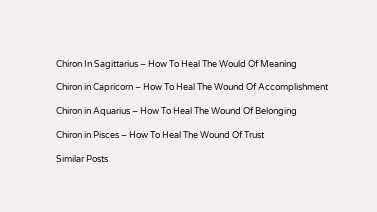Chiron In Sagittarius – How To Heal The Would Of Meaning

Chiron in Capricorn – How To Heal The Wound Of Accomplishment

Chiron in Aquarius – How To Heal The Wound Of Belonging

Chiron in Pisces – How To Heal The Wound Of Trust

Similar Posts